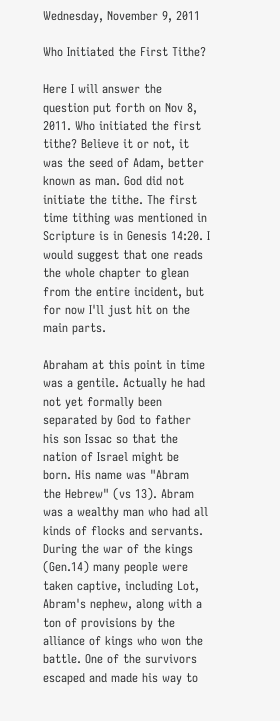Wednesday, November 9, 2011

Who Initiated the First Tithe?

Here I will answer the question put forth on Nov 8, 2011. Who initiated the first tithe? Believe it or not, it was the seed of Adam, better known as man. God did not initiate the tithe. The first time tithing was mentioned in Scripture is in Genesis 14:20. I would suggest that one reads the whole chapter to glean from the entire incident, but for now I'll just hit on the main parts.

Abraham at this point in time was a gentile. Actually he had not yet formally been separated by God to father his son Issac so that the nation of Israel might be born. His name was "Abram the Hebrew" (vs 13). Abram was a wealthy man who had all kinds of flocks and servants. During the war of the kings (Gen.14) many people were taken captive, including Lot, Abram's nephew, along with a ton of provisions by the alliance of kings who won the battle. One of the survivors escaped and made his way to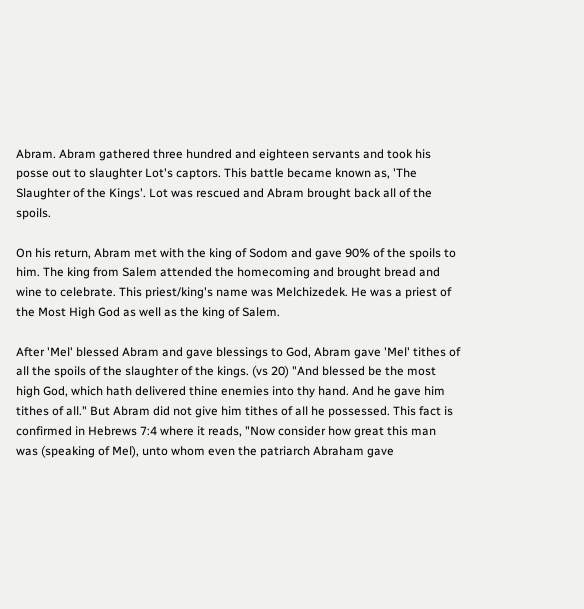Abram. Abram gathered three hundred and eighteen servants and took his posse out to slaughter Lot's captors. This battle became known as, 'The Slaughter of the Kings'. Lot was rescued and Abram brought back all of the spoils.

On his return, Abram met with the king of Sodom and gave 90% of the spoils to him. The king from Salem attended the homecoming and brought bread and wine to celebrate. This priest/king's name was Melchizedek. He was a priest of the Most High God as well as the king of Salem.

After 'Mel' blessed Abram and gave blessings to God, Abram gave 'Mel' tithes of all the spoils of the slaughter of the kings. (vs 20) "And blessed be the most high God, which hath delivered thine enemies into thy hand. And he gave him tithes of all." But Abram did not give him tithes of all he possessed. This fact is confirmed in Hebrews 7:4 where it reads, "Now consider how great this man was (speaking of Mel), unto whom even the patriarch Abraham gave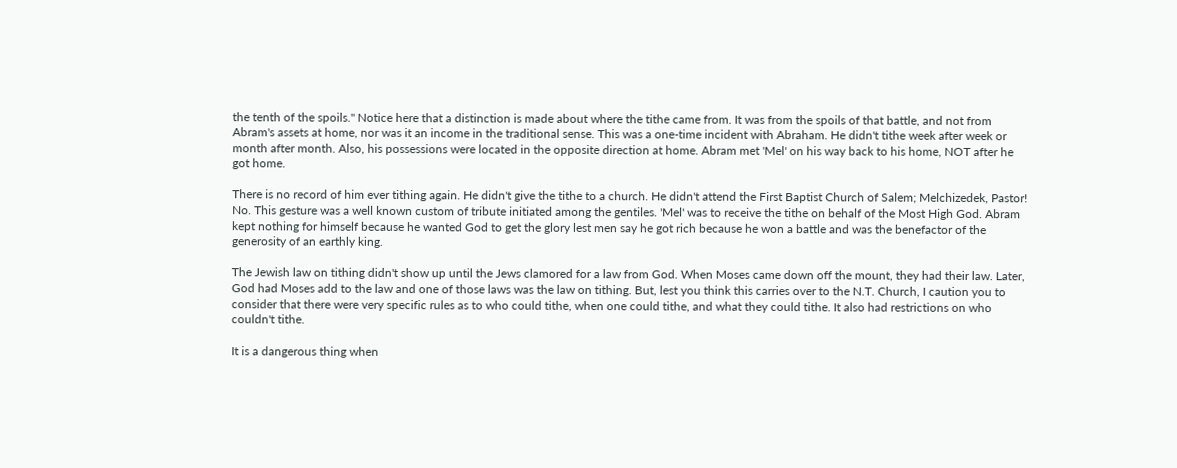the tenth of the spoils." Notice here that a distinction is made about where the tithe came from. It was from the spoils of that battle, and not from Abram's assets at home, nor was it an income in the traditional sense. This was a one-time incident with Abraham. He didn't tithe week after week or month after month. Also, his possessions were located in the opposite direction at home. Abram met 'Mel' on his way back to his home, NOT after he got home.

There is no record of him ever tithing again. He didn't give the tithe to a church. He didn't attend the First Baptist Church of Salem; Melchizedek, Pastor! No. This gesture was a well known custom of tribute initiated among the gentiles. 'Mel' was to receive the tithe on behalf of the Most High God. Abram kept nothing for himself because he wanted God to get the glory lest men say he got rich because he won a battle and was the benefactor of the generosity of an earthly king.

The Jewish law on tithing didn't show up until the Jews clamored for a law from God. When Moses came down off the mount, they had their law. Later, God had Moses add to the law and one of those laws was the law on tithing. But, lest you think this carries over to the N.T. Church, I caution you to consider that there were very specific rules as to who could tithe, when one could tithe, and what they could tithe. It also had restrictions on who couldn't tithe.

It is a dangerous thing when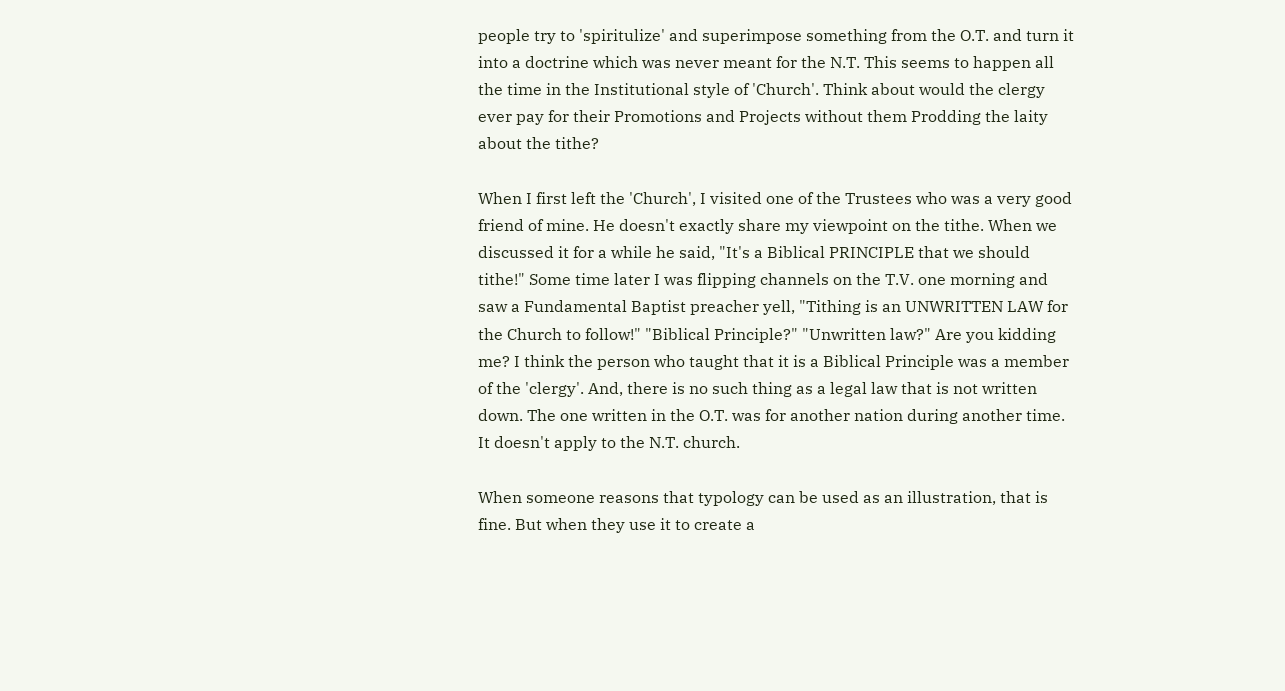people try to 'spiritulize' and superimpose something from the O.T. and turn it into a doctrine which was never meant for the N.T. This seems to happen all the time in the Institutional style of 'Church'. Think about would the clergy ever pay for their Promotions and Projects without them Prodding the laity about the tithe?

When I first left the 'Church', I visited one of the Trustees who was a very good friend of mine. He doesn't exactly share my viewpoint on the tithe. When we discussed it for a while he said, "It's a Biblical PRINCIPLE that we should tithe!" Some time later I was flipping channels on the T.V. one morning and saw a Fundamental Baptist preacher yell, "Tithing is an UNWRITTEN LAW for the Church to follow!" "Biblical Principle?" "Unwritten law?" Are you kidding me? I think the person who taught that it is a Biblical Principle was a member of the 'clergy'. And, there is no such thing as a legal law that is not written down. The one written in the O.T. was for another nation during another time. It doesn't apply to the N.T. church.

When someone reasons that typology can be used as an illustration, that is fine. But when they use it to create a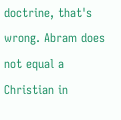doctrine, that's wrong. Abram does not equal a Christian in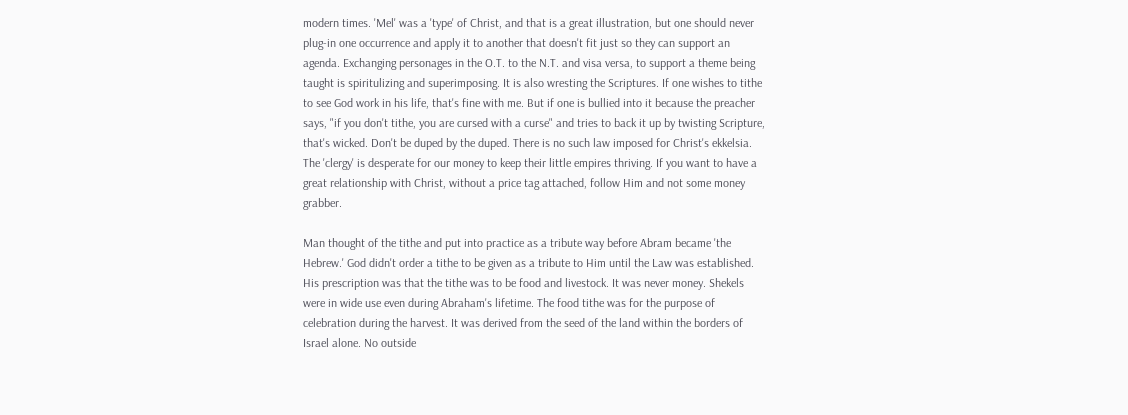modern times. 'Mel' was a 'type' of Christ, and that is a great illustration, but one should never plug-in one occurrence and apply it to another that doesn't fit just so they can support an agenda. Exchanging personages in the O.T. to the N.T. and visa versa, to support a theme being taught is spiritulizing and superimposing. It is also wresting the Scriptures. If one wishes to tithe to see God work in his life, that's fine with me. But if one is bullied into it because the preacher says, "if you don't tithe, you are cursed with a curse" and tries to back it up by twisting Scripture, that's wicked. Don't be duped by the duped. There is no such law imposed for Christ's ekkelsia. The 'clergy' is desperate for our money to keep their little empires thriving. If you want to have a great relationship with Christ, without a price tag attached, follow Him and not some money grabber.

Man thought of the tithe and put into practice as a tribute way before Abram became 'the Hebrew.' God didn't order a tithe to be given as a tribute to Him until the Law was established. His prescription was that the tithe was to be food and livestock. It was never money. Shekels were in wide use even during Abraham's lifetime. The food tithe was for the purpose of celebration during the harvest. It was derived from the seed of the land within the borders of Israel alone. No outside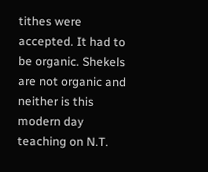tithes were accepted. It had to be organic. Shekels are not organic and neither is this modern day teaching on N.T.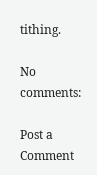tithing.

No comments:

Post a Comment